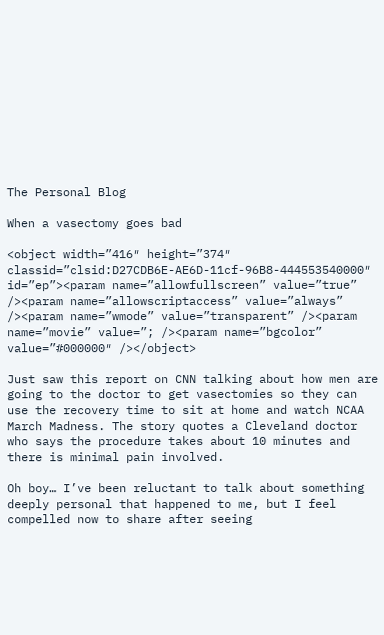The Personal Blog

When a vasectomy goes bad

<object width=”416″ height=”374″ classid=”clsid:D27CDB6E-AE6D-11cf-96B8-444553540000″ id=”ep”><param name=”allowfullscreen” value=”true” /><param name=”allowscriptaccess” value=”always” /><param name=”wmode” value=”transparent” /><param name=”movie” value=”; /><param name=”bgcolor” value=”#000000″ /></object>

Just saw this report on CNN talking about how men are going to the doctor to get vasectomies so they can use the recovery time to sit at home and watch NCAA March Madness. The story quotes a Cleveland doctor who says the procedure takes about 10 minutes and there is minimal pain involved.

Oh boy… I’ve been reluctant to talk about something deeply personal that happened to me, but I feel compelled now to share after seeing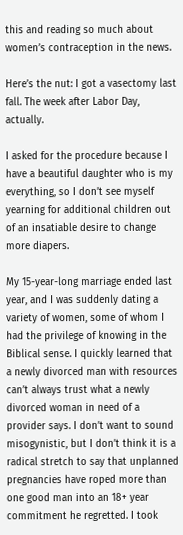this and reading so much about women’s contraception in the news.

Here’s the nut: I got a vasectomy last fall. The week after Labor Day, actually.

I asked for the procedure because I have a beautiful daughter who is my everything, so I don’t see myself yearning for additional children out of an insatiable desire to change more diapers.

My 15-year-long marriage ended last year, and I was suddenly dating a variety of women, some of whom I had the privilege of knowing in the Biblical sense. I quickly learned that a newly divorced man with resources can’t always trust what a newly divorced woman in need of a provider says. I don’t want to sound misogynistic, but I don’t think it is a radical stretch to say that unplanned pregnancies have roped more than one good man into an 18+ year commitment he regretted. I took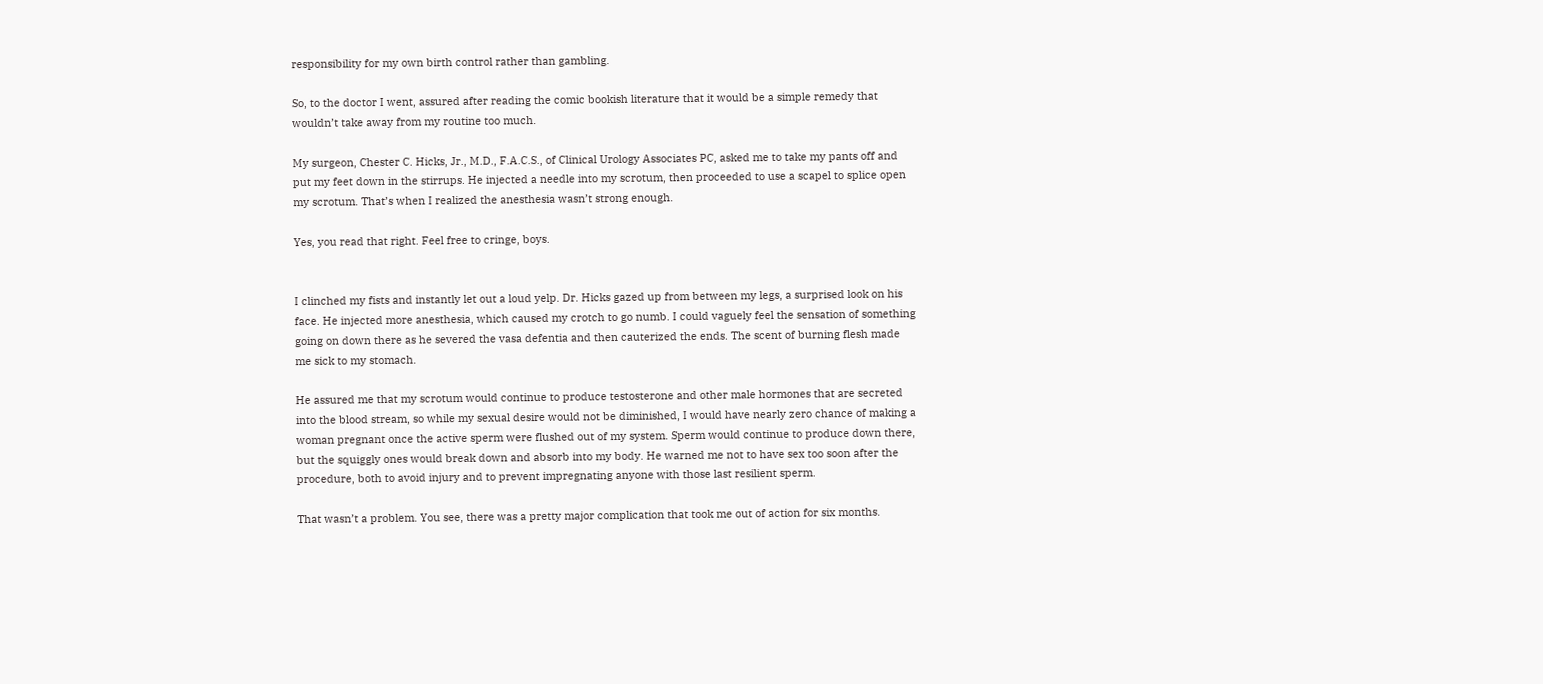responsibility for my own birth control rather than gambling.

So, to the doctor I went, assured after reading the comic bookish literature that it would be a simple remedy that wouldn’t take away from my routine too much.

My surgeon, Chester C. Hicks, Jr., M.D., F.A.C.S., of Clinical Urology Associates PC, asked me to take my pants off and put my feet down in the stirrups. He injected a needle into my scrotum, then proceeded to use a scapel to splice open my scrotum. That’s when I realized the anesthesia wasn’t strong enough.

Yes, you read that right. Feel free to cringe, boys.


I clinched my fists and instantly let out a loud yelp. Dr. Hicks gazed up from between my legs, a surprised look on his face. He injected more anesthesia, which caused my crotch to go numb. I could vaguely feel the sensation of something going on down there as he severed the vasa defentia and then cauterized the ends. The scent of burning flesh made me sick to my stomach.

He assured me that my scrotum would continue to produce testosterone and other male hormones that are secreted into the blood stream, so while my sexual desire would not be diminished, I would have nearly zero chance of making a woman pregnant once the active sperm were flushed out of my system. Sperm would continue to produce down there, but the squiggly ones would break down and absorb into my body. He warned me not to have sex too soon after the procedure, both to avoid injury and to prevent impregnating anyone with those last resilient sperm.

That wasn’t a problem. You see, there was a pretty major complication that took me out of action for six months.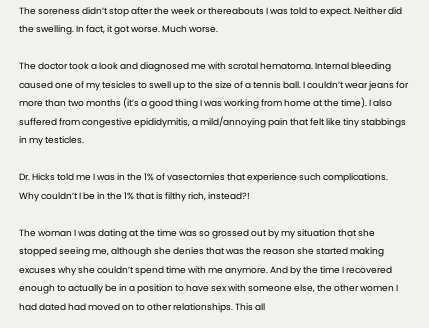The soreness didn’t stop after the week or thereabouts I was told to expect. Neither did the swelling. In fact, it got worse. Much worse.

The doctor took a look and diagnosed me with scrotal hematoma. Internal bleeding caused one of my tesicles to swell up to the size of a tennis ball. I couldn’t wear jeans for more than two months (it’s a good thing I was working from home at the time). I also suffered from congestive epididymitis, a mild/annoying pain that felt like tiny stabbings in my testicles.

Dr. Hicks told me I was in the 1% of vasectomies that experience such complications. Why couldn’t I be in the 1% that is filthy rich, instead?!

The woman I was dating at the time was so grossed out by my situation that she stopped seeing me, although she denies that was the reason she started making excuses why she couldn’t spend time with me anymore. And by the time I recovered enough to actually be in a position to have sex with someone else, the other women I had dated had moved on to other relationships. This all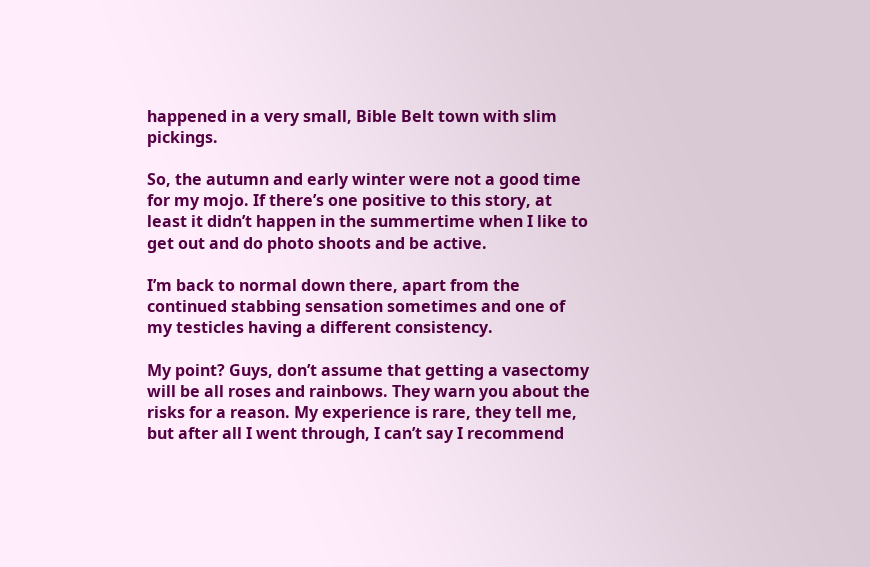happened in a very small, Bible Belt town with slim pickings.

So, the autumn and early winter were not a good time for my mojo. If there’s one positive to this story, at least it didn’t happen in the summertime when I like to get out and do photo shoots and be active.

I’m back to normal down there, apart from the continued stabbing sensation sometimes and one of my testicles having a different consistency.

My point? Guys, don’t assume that getting a vasectomy will be all roses and rainbows. They warn you about the risks for a reason. My experience is rare, they tell me, but after all I went through, I can’t say I recommend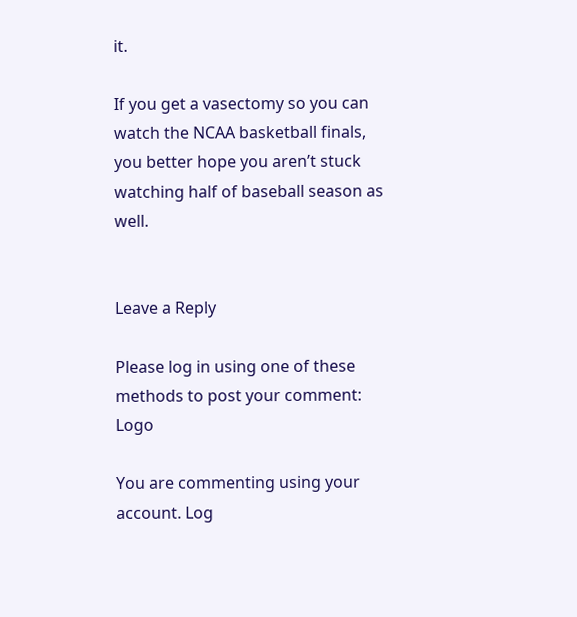it.

If you get a vasectomy so you can watch the NCAA basketball finals, you better hope you aren’t stuck watching half of baseball season as well.


Leave a Reply

Please log in using one of these methods to post your comment: Logo

You are commenting using your account. Log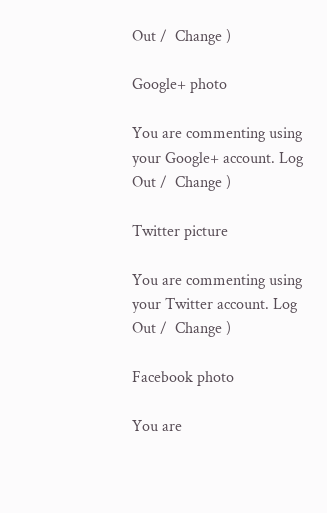Out /  Change )

Google+ photo

You are commenting using your Google+ account. Log Out /  Change )

Twitter picture

You are commenting using your Twitter account. Log Out /  Change )

Facebook photo

You are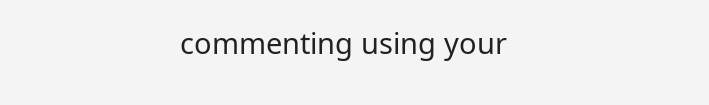commenting using your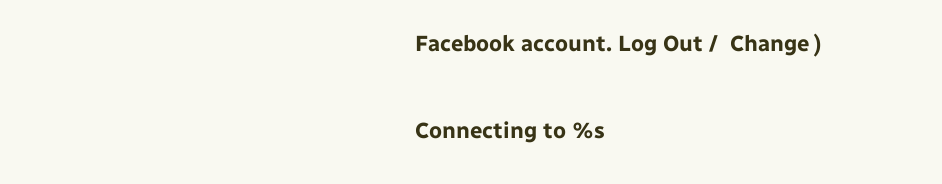Facebook account. Log Out /  Change )

Connecting to %s